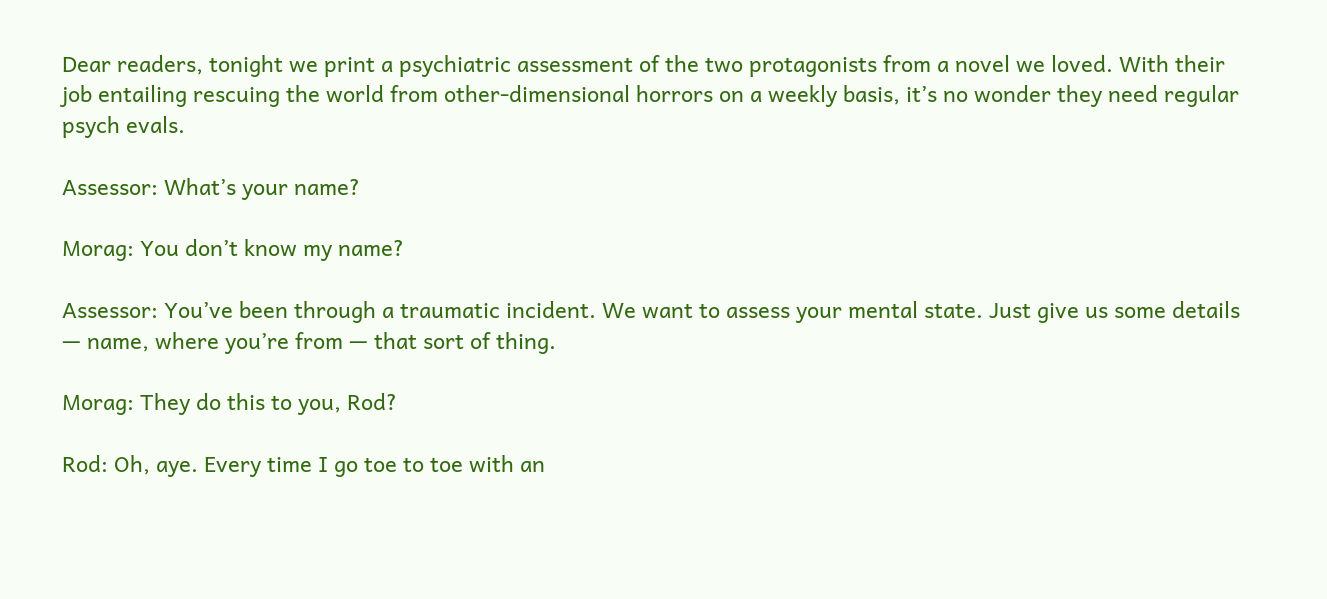Dear readers, tonight we print a psychiatric assessment of the two protagonists from a novel we loved. With their job entailing rescuing the world from other-dimensional horrors on a weekly basis, it’s no wonder they need regular psych evals.

Assessor: What’s your name?

Morag: You don’t know my name?

Assessor: You’ve been through a traumatic incident. We want to assess your mental state. Just give us some details — name, where you’re from — that sort of thing.

Morag: They do this to you, Rod?

Rod: Oh, aye. Every time I go toe to toe with an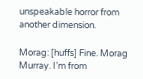unspeakable horror from another dimension.

Morag: [huffs] Fine. Morag Murray. I’m from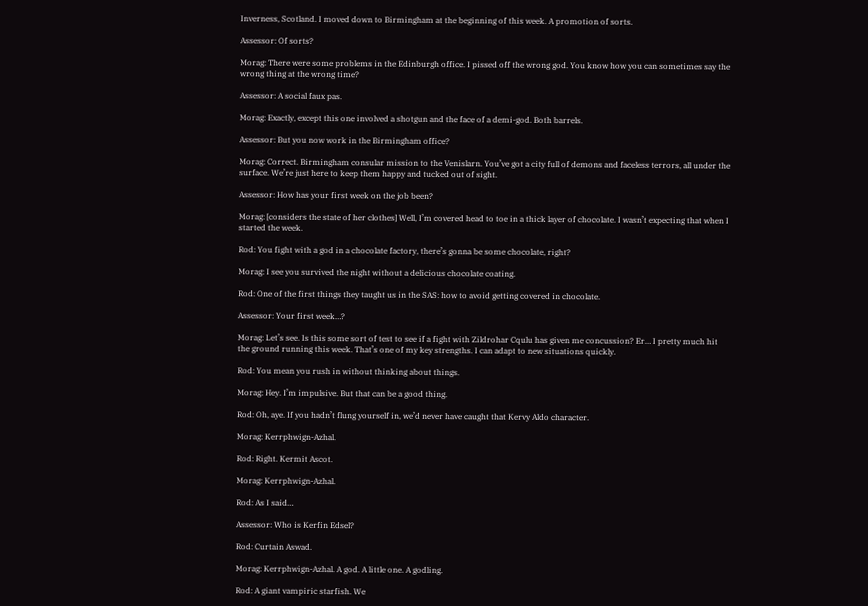Inverness, Scotland. I moved down to Birmingham at the beginning of this week. A promotion of sorts.

Assessor: Of sorts?

Morag: There were some problems in the Edinburgh office. I pissed off the wrong god. You know how you can sometimes say the wrong thing at the wrong time?

Assessor: A social faux pas.

Morag: Exactly, except this one involved a shotgun and the face of a demi-god. Both barrels.

Assessor: But you now work in the Birmingham office?

Morag: Correct. Birmingham consular mission to the Venislarn. You’ve got a city full of demons and faceless terrors, all under the surface. We’re just here to keep them happy and tucked out of sight.

Assessor: How has your first week on the job been?

Morag: [considers the state of her clothes] Well, I’m covered head to toe in a thick layer of chocolate. I wasn’t expecting that when I started the week.

Rod: You fight with a god in a chocolate factory, there’s gonna be some chocolate, right?

Morag: I see you survived the night without a delicious chocolate coating.

Rod: One of the first things they taught us in the SAS: how to avoid getting covered in chocolate.

Assessor: Your first week…?

Morag: Let’s see. Is this some sort of test to see if a fight with Zildrohar Cqulu has given me concussion? Er… I pretty much hit the ground running this week. That’s one of my key strengths. I can adapt to new situations quickly.

Rod: You mean you rush in without thinking about things.

Morag: Hey. I’m impulsive. But that can be a good thing.

Rod: Oh, aye. If you hadn’t flung yourself in, we’d never have caught that Kervy Aldo character.

Morag: Kerrphwign-Azhal.

Rod: Right. Kermit Ascot.

Morag: Kerrphwign-Azhal.

Rod: As I said…

Assessor: Who is Kerfin Edsel?

Rod: Curtain Aswad.

Morag: Kerrphwign-Azhal. A god. A little one. A godling.

Rod: A giant vampiric starfish. We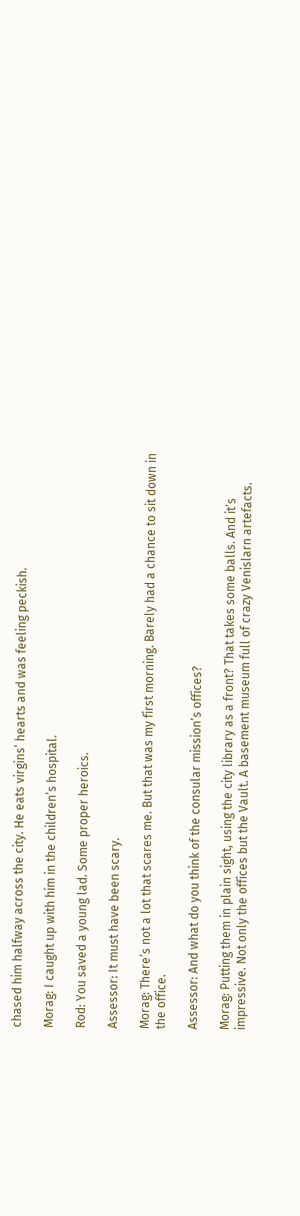chased him halfway across the city. He eats virgins’ hearts and was feeling peckish.

Morag: I caught up with him in the children’s hospital.

Rod: You saved a young lad. Some proper heroics.

Assessor: It must have been scary.

Morag: There’s not a lot that scares me. But that was my first morning. Barely had a chance to sit down in the office.

Assessor: And what do you think of the consular mission’s offices?

Morag: Putting them in plain sight, using the city library as a front? That takes some balls. And it’s impressive. Not only the offices but the Vault. A basement museum full of crazy Venislarn artefacts.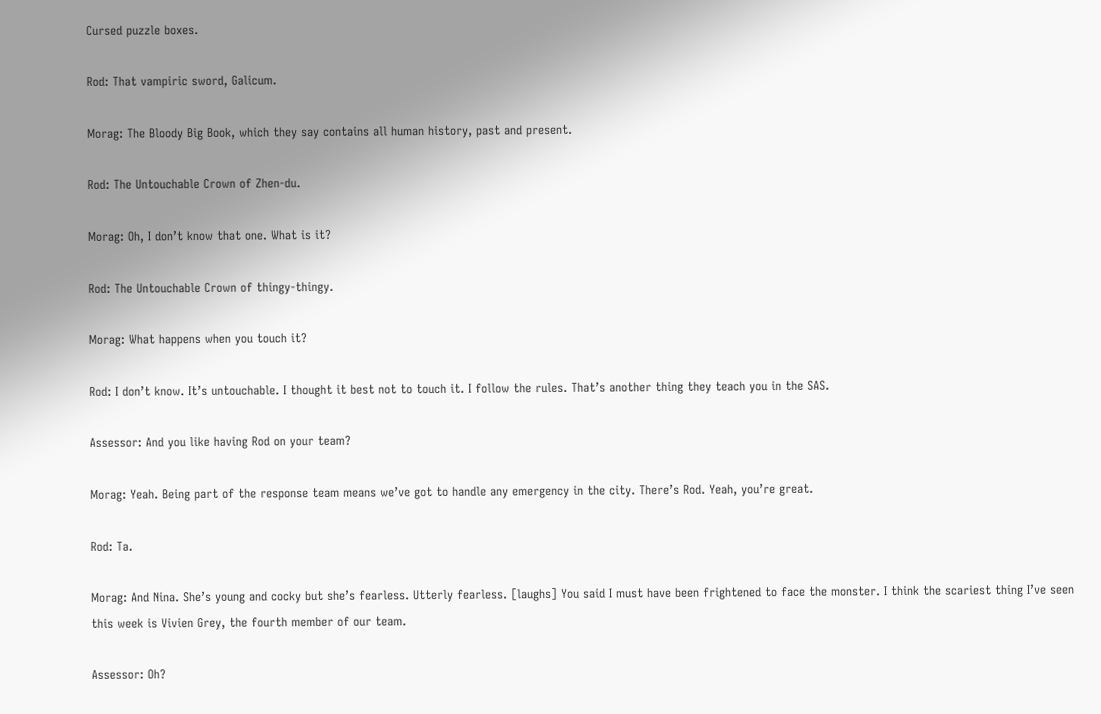Cursed puzzle boxes.

Rod: That vampiric sword, Galicum.

Morag: The Bloody Big Book, which they say contains all human history, past and present.

Rod: The Untouchable Crown of Zhen-du.

Morag: Oh, I don’t know that one. What is it?

Rod: The Untouchable Crown of thingy-thingy.

Morag: What happens when you touch it?

Rod: I don’t know. It’s untouchable. I thought it best not to touch it. I follow the rules. That’s another thing they teach you in the SAS.

Assessor: And you like having Rod on your team?

Morag: Yeah. Being part of the response team means we’ve got to handle any emergency in the city. There’s Rod. Yeah, you’re great.

Rod: Ta.

Morag: And Nina. She’s young and cocky but she’s fearless. Utterly fearless. [laughs] You said I must have been frightened to face the monster. I think the scariest thing I’ve seen this week is Vivien Grey, the fourth member of our team.

Assessor: Oh?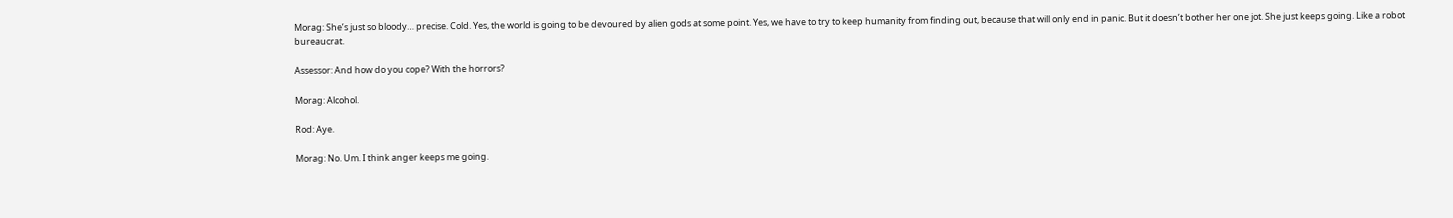Morag: She’s just so bloody… precise. Cold. Yes, the world is going to be devoured by alien gods at some point. Yes, we have to try to keep humanity from finding out, because that will only end in panic. But it doesn’t bother her one jot. She just keeps going. Like a robot bureaucrat.

Assessor: And how do you cope? With the horrors?

Morag: Alcohol.

Rod: Aye.

Morag: No. Um. I think anger keeps me going.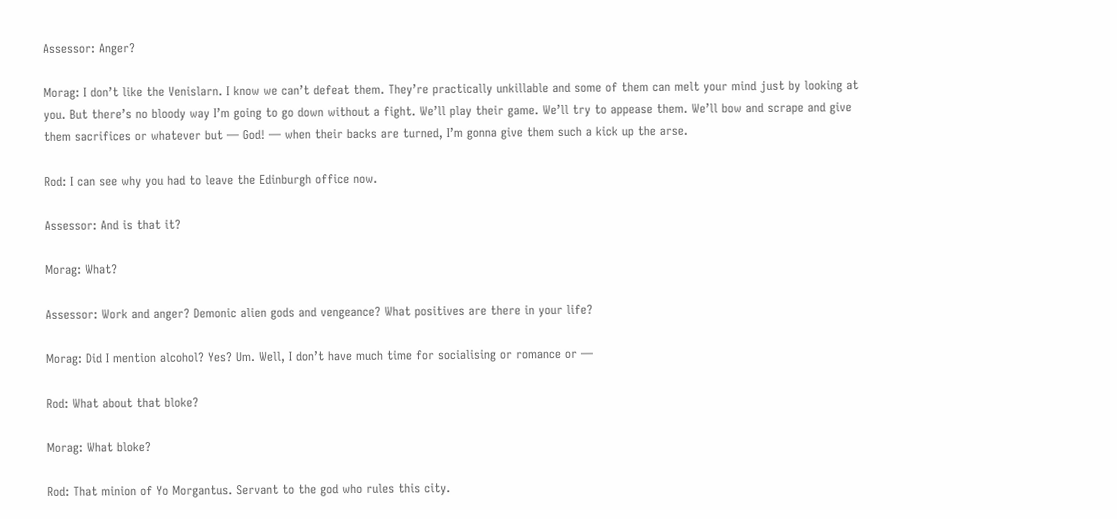Assessor: Anger?

Morag: I don’t like the Venislarn. I know we can’t defeat them. They’re practically unkillable and some of them can melt your mind just by looking at you. But there’s no bloody way I’m going to go down without a fight. We’ll play their game. We’ll try to appease them. We’ll bow and scrape and give them sacrifices or whatever but — God! — when their backs are turned, I’m gonna give them such a kick up the arse.

Rod: I can see why you had to leave the Edinburgh office now.

Assessor: And is that it?

Morag: What?

Assessor: Work and anger? Demonic alien gods and vengeance? What positives are there in your life?

Morag: Did I mention alcohol? Yes? Um. Well, I don’t have much time for socialising or romance or —

Rod: What about that bloke?

Morag: What bloke?

Rod: That minion of Yo Morgantus. Servant to the god who rules this city.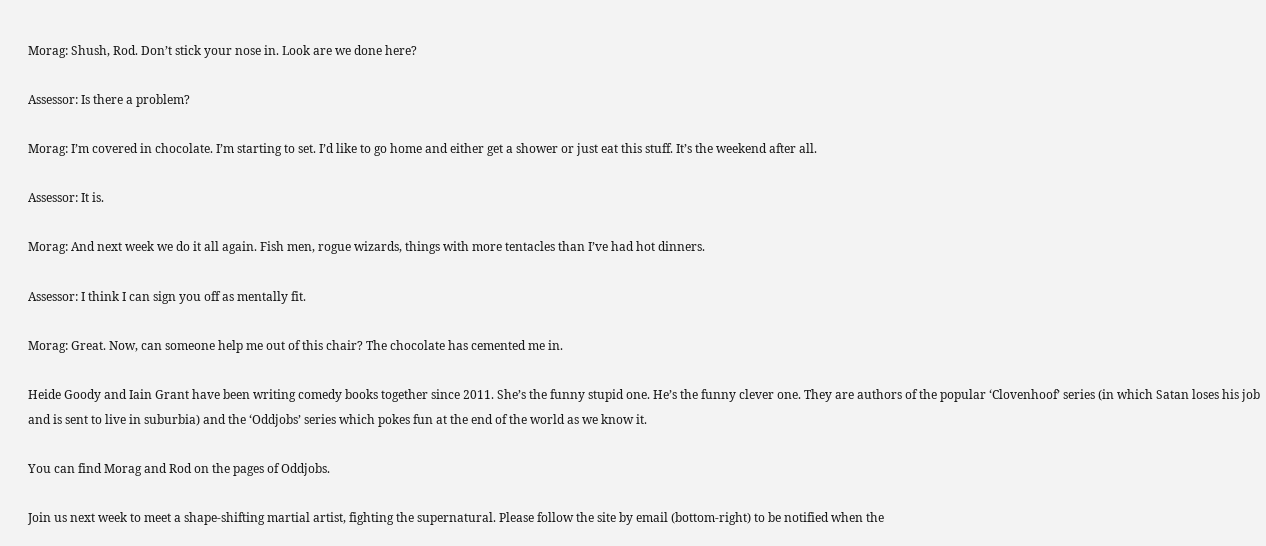Morag: Shush, Rod. Don’t stick your nose in. Look are we done here?

Assessor: Is there a problem?

Morag: I’m covered in chocolate. I’m starting to set. I’d like to go home and either get a shower or just eat this stuff. It’s the weekend after all.

Assessor: It is.

Morag: And next week we do it all again. Fish men, rogue wizards, things with more tentacles than I’ve had hot dinners.

Assessor: I think I can sign you off as mentally fit.

Morag: Great. Now, can someone help me out of this chair? The chocolate has cemented me in.

Heide Goody and Iain Grant have been writing comedy books together since 2011. She’s the funny stupid one. He’s the funny clever one. They are authors of the popular ‘Clovenhoof’ series (in which Satan loses his job and is sent to live in suburbia) and the ‘Oddjobs’ series which pokes fun at the end of the world as we know it.

You can find Morag and Rod on the pages of Oddjobs.

Join us next week to meet a shape-shifting martial artist, fighting the supernatural. Please follow the site by email (bottom-right) to be notified when the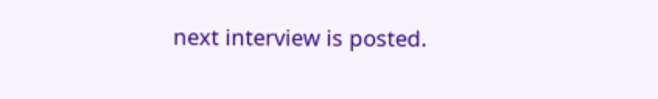next interview is posted.